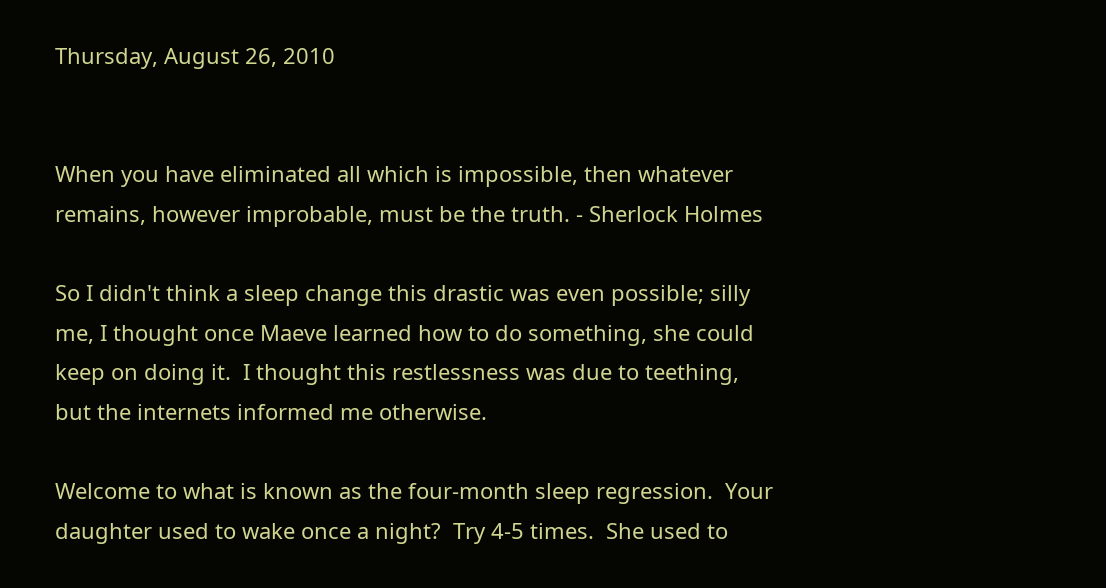Thursday, August 26, 2010


When you have eliminated all which is impossible, then whatever remains, however improbable, must be the truth. - Sherlock Holmes

So I didn't think a sleep change this drastic was even possible; silly me, I thought once Maeve learned how to do something, she could keep on doing it.  I thought this restlessness was due to teething, but the internets informed me otherwise.

Welcome to what is known as the four-month sleep regression.  Your daughter used to wake once a night?  Try 4-5 times.  She used to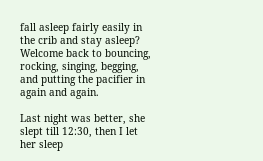fall asleep fairly easily in the crib and stay asleep?  Welcome back to bouncing, rocking, singing, begging, and putting the pacifier in again and again.

Last night was better, she slept till 12:30, then I let her sleep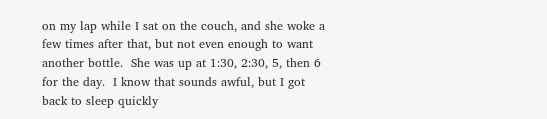on my lap while I sat on the couch, and she woke a few times after that, but not even enough to want another bottle.  She was up at 1:30, 2:30, 5, then 6 for the day.  I know that sounds awful, but I got back to sleep quickly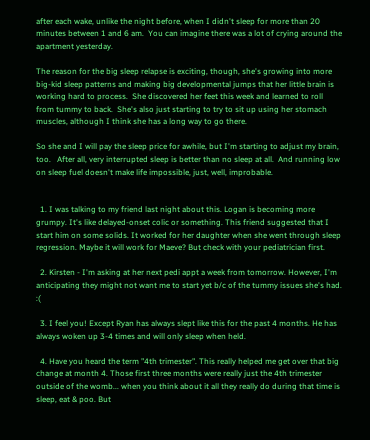after each wake, unlike the night before, when I didn't sleep for more than 20 minutes between 1 and 6 am.  You can imagine there was a lot of crying around the apartment yesterday.

The reason for the big sleep relapse is exciting, though, she's growing into more big-kid sleep patterns and making big developmental jumps that her little brain is working hard to process.  She discovered her feet this week and learned to roll from tummy to back.  She's also just starting to try to sit up using her stomach muscles, although I think she has a long way to go there.

So she and I will pay the sleep price for awhile, but I'm starting to adjust my brain, too.   After all, very interrupted sleep is better than no sleep at all.  And running low on sleep fuel doesn't make life impossible, just, well, improbable.


  1. I was talking to my friend last night about this. Logan is becoming more grumpy. It's like delayed-onset colic or something. This friend suggested that I start him on some solids. It worked for her daughter when she went through sleep regression. Maybe it will work for Maeve? But check with your pediatrician first.

  2. Kirsten - I'm asking at her next pedi appt a week from tomorrow. However, I'm anticipating they might not want me to start yet b/c of the tummy issues she's had. :(

  3. I feel you! Except Ryan has always slept like this for the past 4 months. He has always woken up 3-4 times and will only sleep when held.

  4. Have you heard the term "4th trimester". This really helped me get over that big change at month 4. Those first three months were really just the 4th trimester outside of the womb... when you think about it all they really do during that time is sleep, eat & poo. But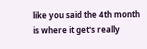like you said the 4th month is where it get's really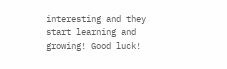interesting and they start learning and growing! Good luck!